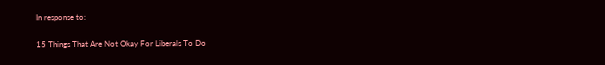In response to:

15 Things That Are Not Okay For Liberals To Do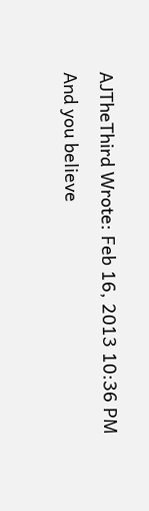AJTheThird Wrote: Feb 16, 2013 10:36 PM
And you believe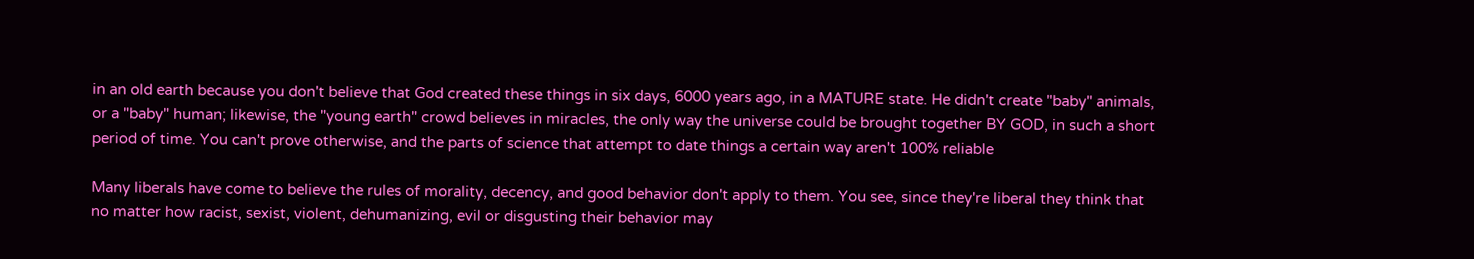in an old earth because you don't believe that God created these things in six days, 6000 years ago, in a MATURE state. He didn't create "baby" animals, or a "baby" human; likewise, the "young earth" crowd believes in miracles, the only way the universe could be brought together BY GOD, in such a short period of time. You can't prove otherwise, and the parts of science that attempt to date things a certain way aren't 100% reliable

Many liberals have come to believe the rules of morality, decency, and good behavior don't apply to them. You see, since they're liberal they think that no matter how racist, sexist, violent, dehumanizing, evil or disgusting their behavior may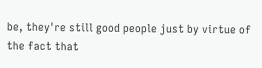be, they're still good people just by virtue of the fact that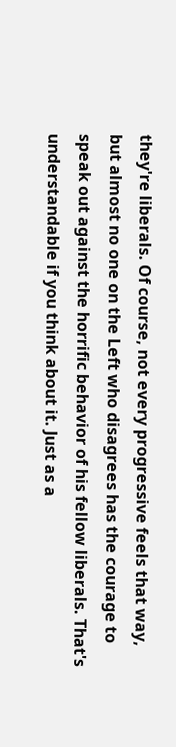they're liberals. Of course, not every progressive feels that way, but almost no one on the Left who disagrees has the courage to speak out against the horrific behavior of his fellow liberals. That's understandable if you think about it. Just as a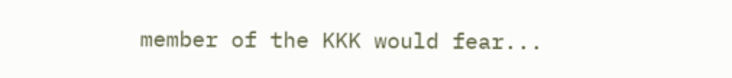member of the KKK would fear...